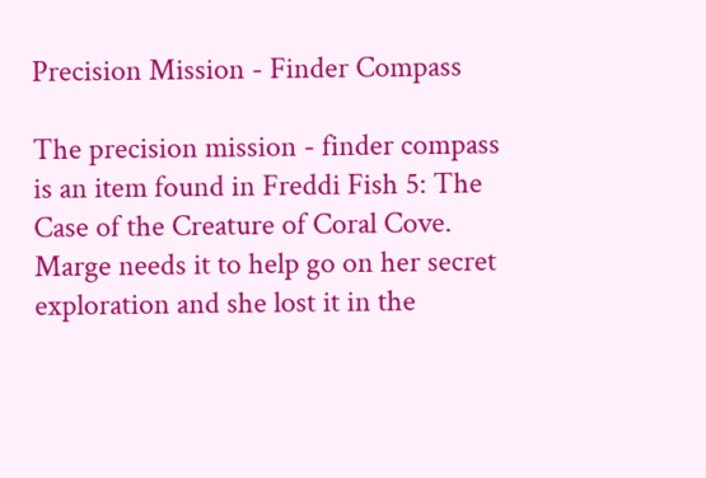Precision Mission - Finder Compass

The precision mission - finder compass is an item found in Freddi Fish 5: The Case of the Creature of Coral Cove. Marge needs it to help go on her secret exploration and she lost it in the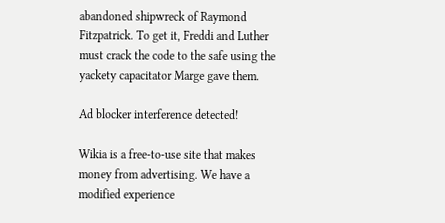abandoned shipwreck of Raymond Fitzpatrick. To get it, Freddi and Luther must crack the code to the safe using the yackety capacitator Marge gave them.

Ad blocker interference detected!

Wikia is a free-to-use site that makes money from advertising. We have a modified experience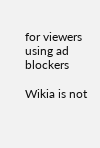for viewers using ad blockers

Wikia is not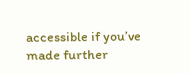accessible if you’ve made further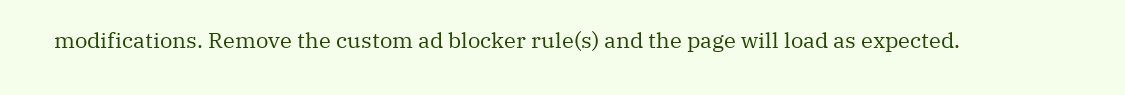modifications. Remove the custom ad blocker rule(s) and the page will load as expected.